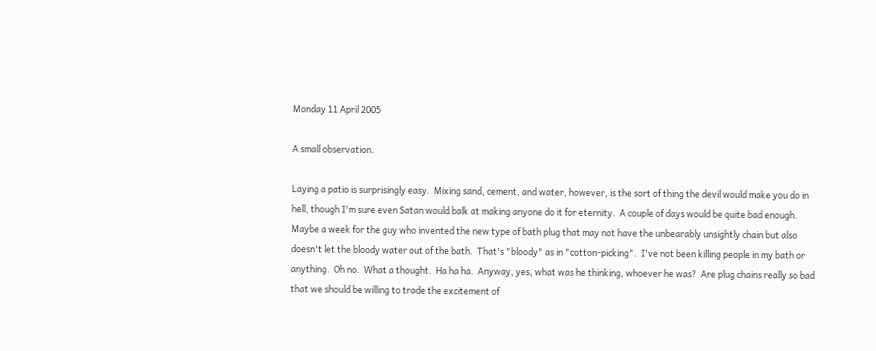Monday 11 April 2005

A small observation.

Laying a patio is surprisingly easy.  Mixing sand, cement, and water, however, is the sort of thing the devil would make you do in hell, though I'm sure even Satan would balk at making anyone do it for eternity.  A couple of days would be quite bad enough.  Maybe a week for the guy who invented the new type of bath plug that may not have the unbearably unsightly chain but also doesn't let the bloody water out of the bath.  That's "bloody" as in "cotton-picking".  I've not been killing people in my bath or anything.  Oh no.  What a thought.  Ha ha ha.  Anyway, yes, what was he thinking, whoever he was?  Are plug chains really so bad that we should be willing to trade the excitement of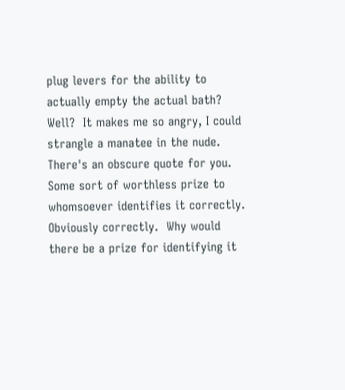plug levers for the ability to actually empty the actual bath?  Well?  It makes me so angry, I could strangle a manatee in the nude.  There's an obscure quote for you.  Some sort of worthless prize to whomsoever identifies it correctly.  Obviously correctly.  Why would there be a prize for identifying it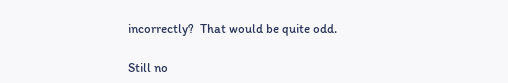incorrectly?  That would be quite odd.

Still no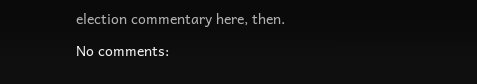election commentary here, then.

No comments: